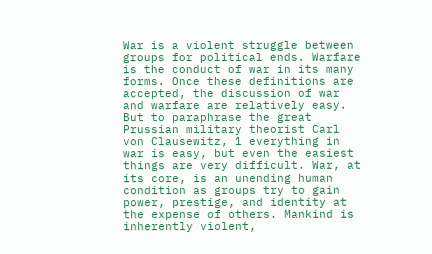War is a violent struggle between groups for political ends. Warfare is the conduct of war in its many forms. Once these definitions are accepted, the discussion of war and warfare are relatively easy. But to paraphrase the great Prussian military theorist Carl von Clausewitz, 1 everything in war is easy, but even the easiest things are very difficult. War, at its core, is an unending human condition as groups try to gain power, prestige, and identity at the expense of others. Mankind is inherently violent,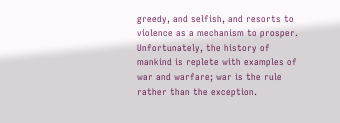greedy, and selfish, and resorts to violence as a mechanism to prosper. Unfortunately, the history of mankind is replete with examples of war and warfare; war is the rule rather than the exception.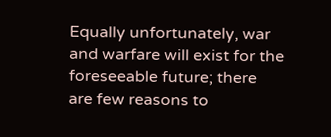Equally unfortunately, war and warfare will exist for the foreseeable future; there are few reasons to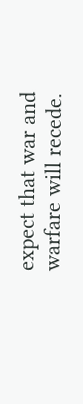expect that war and warfare will recede.